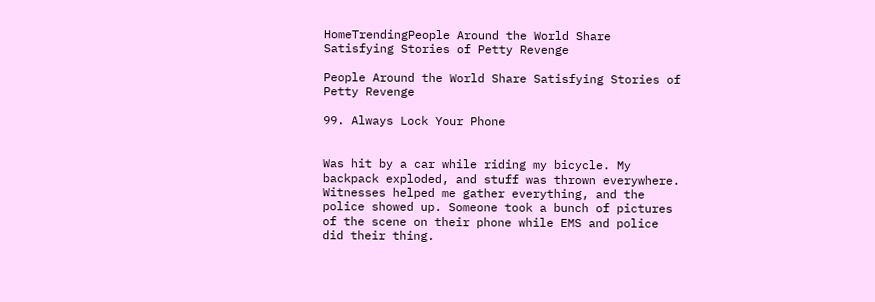HomeTrendingPeople Around the World Share Satisfying Stories of Petty Revenge

People Around the World Share Satisfying Stories of Petty Revenge

99. Always Lock Your Phone


Was hit by a car while riding my bicycle. My backpack exploded, and stuff was thrown everywhere. Witnesses helped me gather everything, and the police showed up. Someone took a bunch of pictures of the scene on their phone while EMS and police did their thing.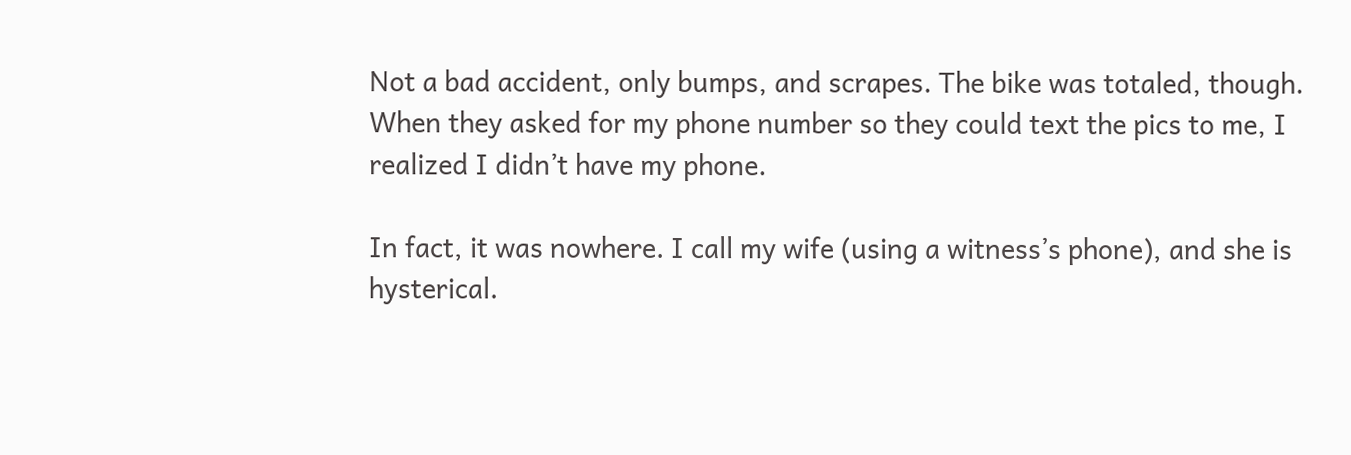Not a bad accident, only bumps, and scrapes. The bike was totaled, though. When they asked for my phone number so they could text the pics to me, I realized I didn’t have my phone.

In fact, it was nowhere. I call my wife (using a witness’s phone), and she is hysterical.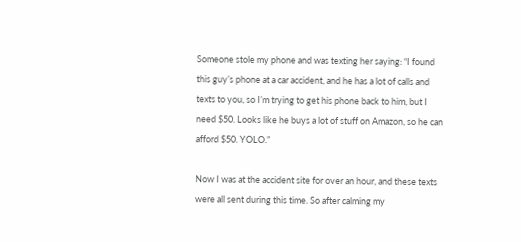Someone stole my phone and was texting her saying: “I found this guy’s phone at a car accident, and he has a lot of calls and texts to you, so I’m trying to get his phone back to him, but I need $50. Looks like he buys a lot of stuff on Amazon, so he can afford $50. YOLO.”

Now I was at the accident site for over an hour, and these texts were all sent during this time. So after calming my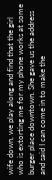wife down, we play along and find that the girl who is extorting me for my phone works at some burger place downtown. She gave us the address and said I can come in to make the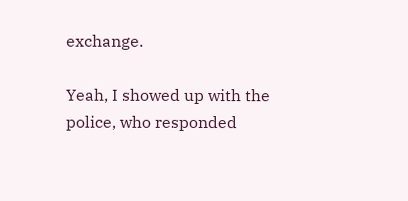exchange.

Yeah, I showed up with the police, who responded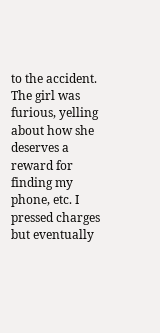to the accident. The girl was furious, yelling about how she deserves a reward for finding my phone, etc. I pressed charges but eventually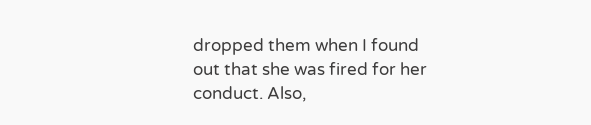dropped them when I found out that she was fired for her conduct. Also,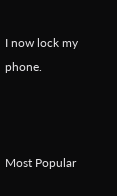I now lock my phone.



Most Popular